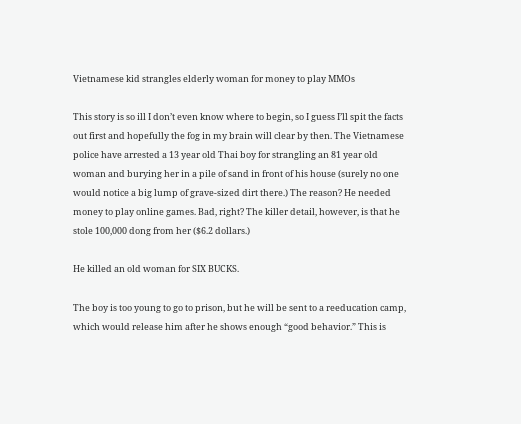Vietnamese kid strangles elderly woman for money to play MMOs

This story is so ill I don’t even know where to begin, so I guess I’ll spit the facts out first and hopefully the fog in my brain will clear by then. The Vietnamese police have arrested a 13 year old Thai boy for strangling an 81 year old woman and burying her in a pile of sand in front of his house (surely no one would notice a big lump of grave-sized dirt there.) The reason? He needed money to play online games. Bad, right? The killer detail, however, is that he stole 100,000 dong from her ($6.2 dollars.)

He killed an old woman for SIX BUCKS.

The boy is too young to go to prison, but he will be sent to a reeducation camp, which would release him after he shows enough “good behavior.” This is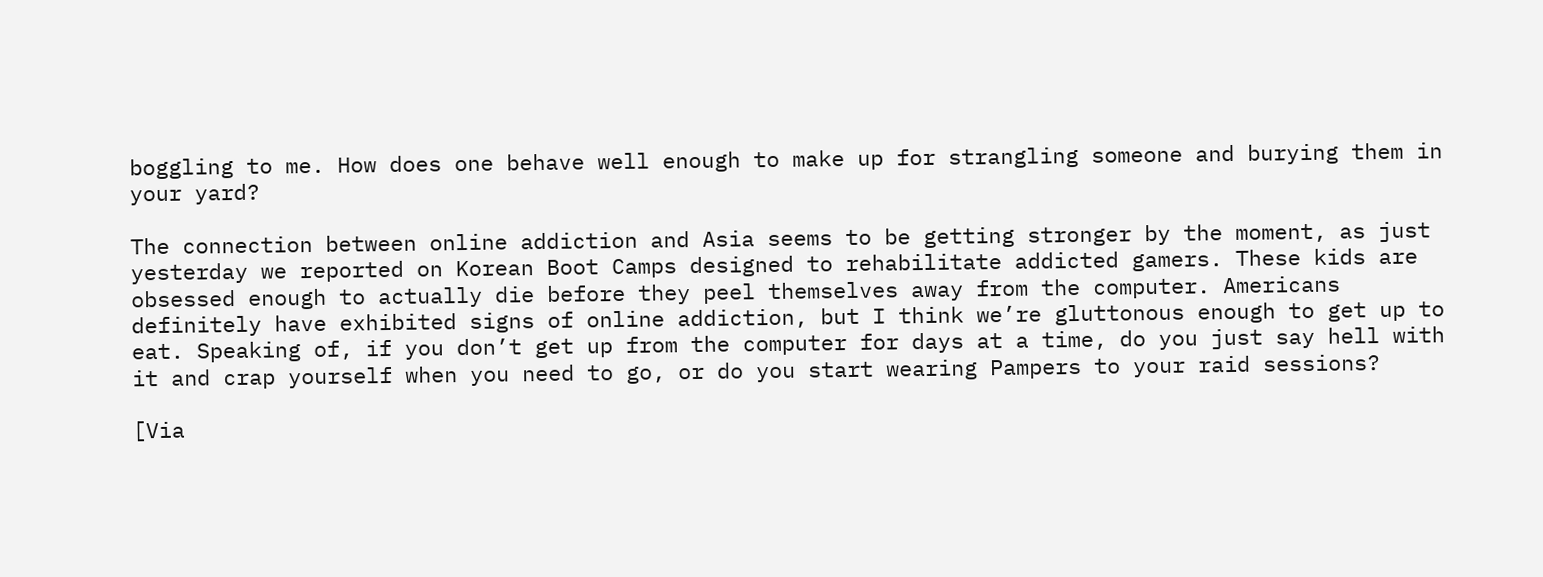boggling to me. How does one behave well enough to make up for strangling someone and burying them in your yard?

The connection between online addiction and Asia seems to be getting stronger by the moment, as just yesterday we reported on Korean Boot Camps designed to rehabilitate addicted gamers. These kids are obsessed enough to actually die before they peel themselves away from the computer. Americans definitely have exhibited signs of online addiction, but I think we’re gluttonous enough to get up to eat. Speaking of, if you don’t get up from the computer for days at a time, do you just say hell with it and crap yourself when you need to go, or do you start wearing Pampers to your raid sessions?

[Via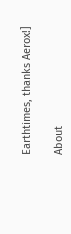Earthtimes, thanks Aerox!]

About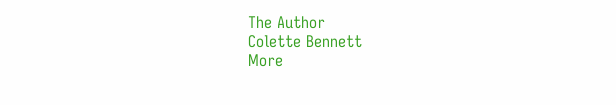The Author
Colette Bennett
More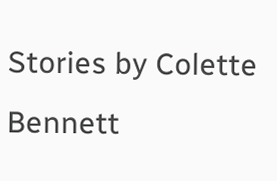Stories by Colette Bennett